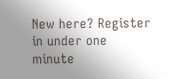New here? Register in under one minute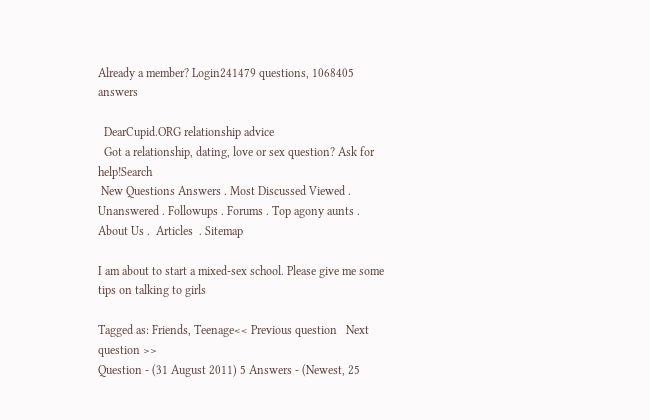Already a member? Login241479 questions, 1068405 answers

  DearCupid.ORG relationship advice
  Got a relationship, dating, love or sex question? Ask for help!Search
 New Questions Answers . Most Discussed Viewed . Unanswered . Followups . Forums . Top agony aunts . About Us .  Articles  . Sitemap

I am about to start a mixed-sex school. Please give me some tips on talking to girls

Tagged as: Friends, Teenage<< Previous question   Next question >>
Question - (31 August 2011) 5 Answers - (Newest, 25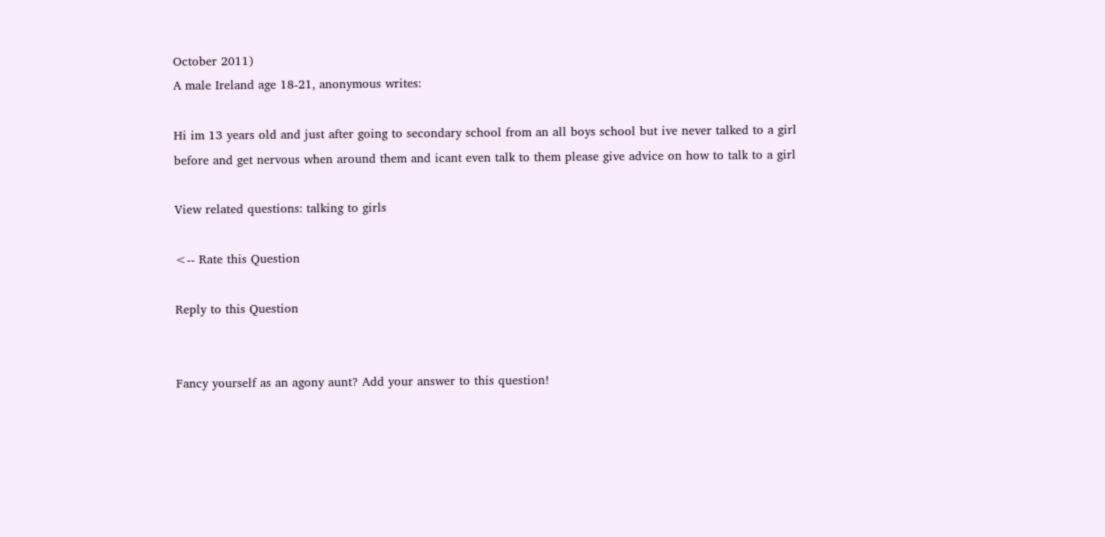October 2011)
A male Ireland age 18-21, anonymous writes:

Hi im 13 years old and just after going to secondary school from an all boys school but ive never talked to a girl before and get nervous when around them and icant even talk to them please give advice on how to talk to a girl

View related questions: talking to girls

<-- Rate this Question

Reply to this Question


Fancy yourself as an agony aunt? Add your answer to this question!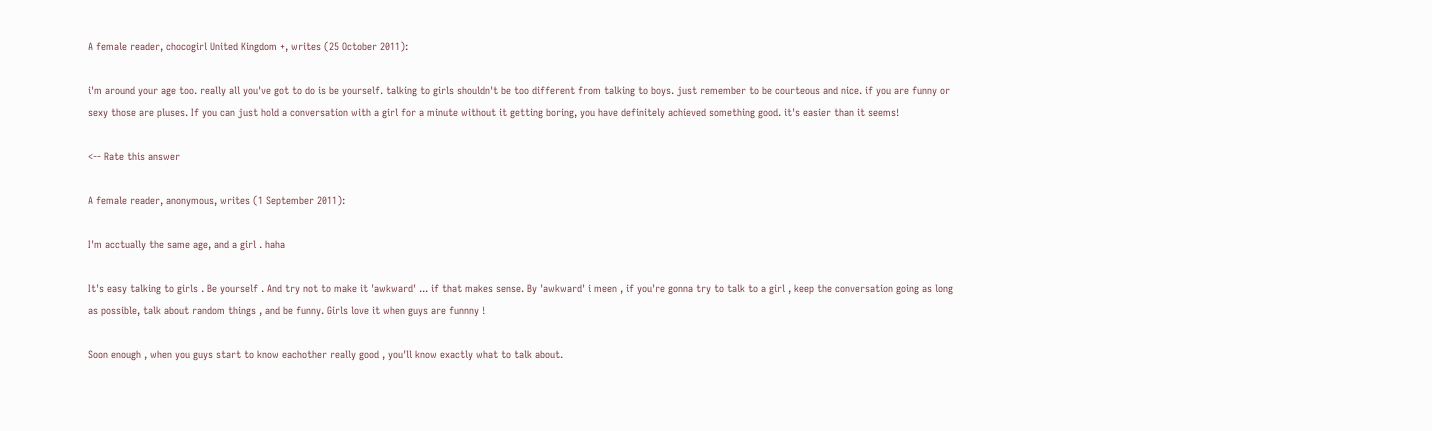A female reader, chocogirl United Kingdom +, writes (25 October 2011):

i'm around your age too. really all you've got to do is be yourself. talking to girls shouldn't be too different from talking to boys. just remember to be courteous and nice. if you are funny or sexy those are pluses. If you can just hold a conversation with a girl for a minute without it getting boring, you have definitely achieved something good. it's easier than it seems!

<-- Rate this answer

A female reader, anonymous, writes (1 September 2011):

I'm acctually the same age, and a girl . haha

It's easy talking to girls . Be yourself . And try not to make it 'awkward' ... if that makes sense. By 'awkward' i meen , if you're gonna try to talk to a girl , keep the conversation going as long as possible, talk about random things , and be funny. Girls love it when guys are funnny !

Soon enough , when you guys start to know eachother really good , you'll know exactly what to talk about.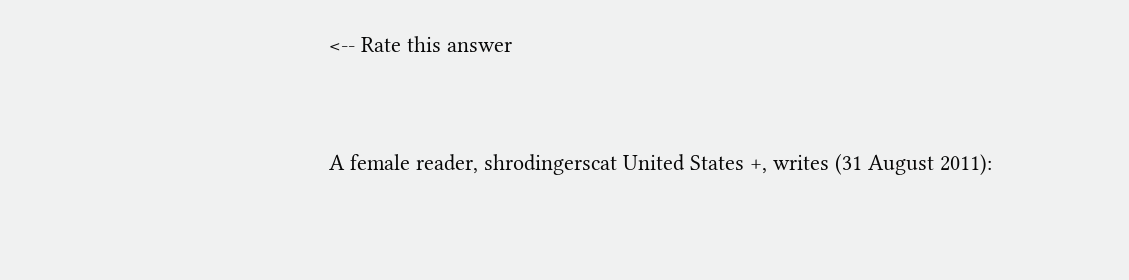<-- Rate this answer


A female reader, shrodingerscat United States +, writes (31 August 2011):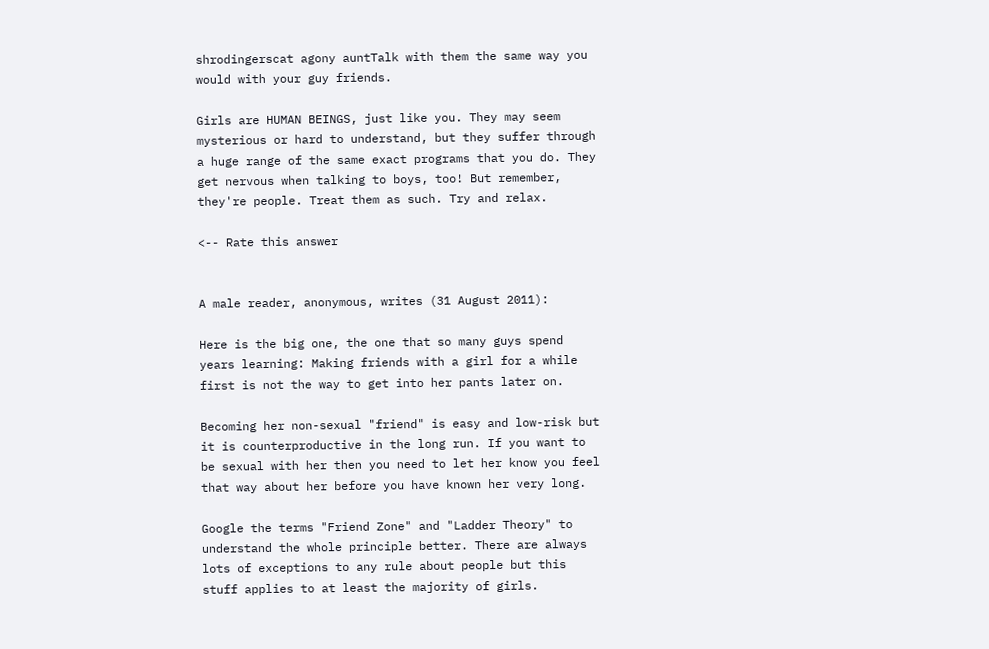shrodingerscat agony auntTalk with them the same way you would with your guy friends.

Girls are HUMAN BEINGS, just like you. They may seem mysterious or hard to understand, but they suffer through a huge range of the same exact programs that you do. They get nervous when talking to boys, too! But remember, they're people. Treat them as such. Try and relax.

<-- Rate this answer


A male reader, anonymous, writes (31 August 2011):

Here is the big one, the one that so many guys spend years learning: Making friends with a girl for a while first is not the way to get into her pants later on.

Becoming her non-sexual "friend" is easy and low-risk but it is counterproductive in the long run. If you want to be sexual with her then you need to let her know you feel that way about her before you have known her very long.

Google the terms "Friend Zone" and "Ladder Theory" to understand the whole principle better. There are always lots of exceptions to any rule about people but this stuff applies to at least the majority of girls.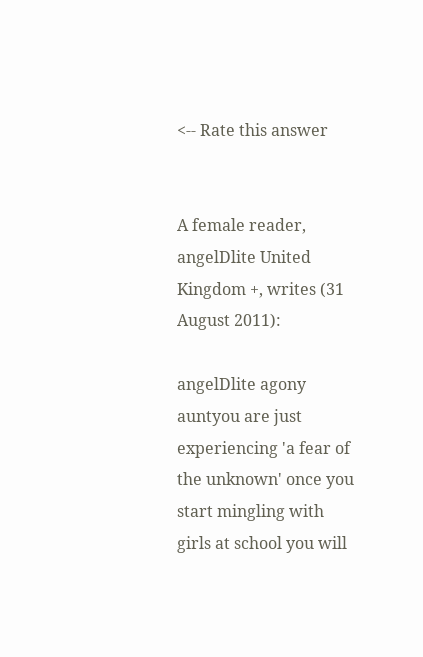<-- Rate this answer


A female reader, angelDlite United Kingdom +, writes (31 August 2011):

angelDlite agony auntyou are just experiencing 'a fear of the unknown' once you start mingling with girls at school you will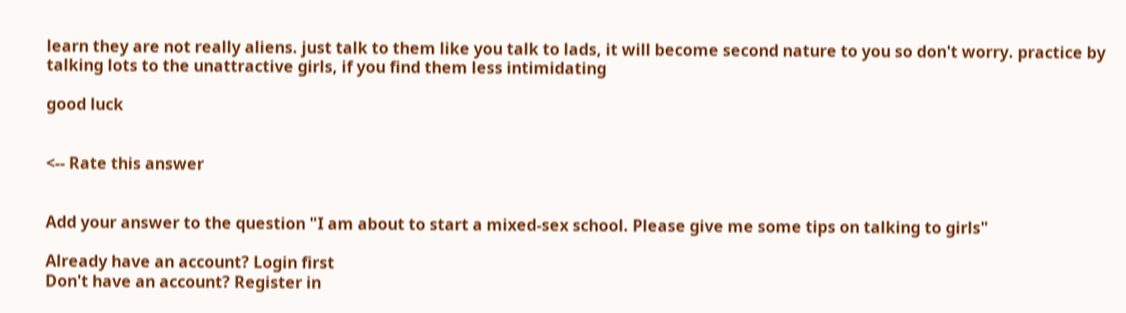learn they are not really aliens. just talk to them like you talk to lads, it will become second nature to you so don't worry. practice by talking lots to the unattractive girls, if you find them less intimidating

good luck


<-- Rate this answer


Add your answer to the question "I am about to start a mixed-sex school. Please give me some tips on talking to girls"

Already have an account? Login first
Don't have an account? Register in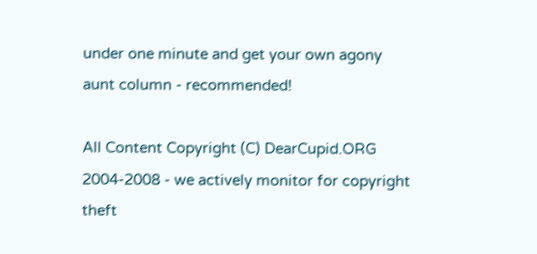under one minute and get your own agony aunt column - recommended!

All Content Copyright (C) DearCupid.ORG 2004-2008 - we actively monitor for copyright theft